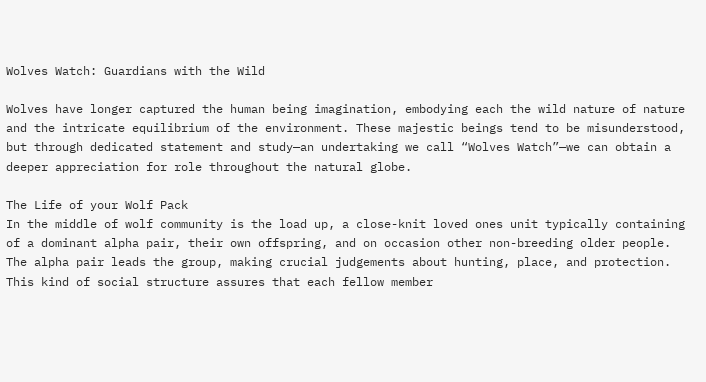Wolves Watch: Guardians with the Wild

Wolves have longer captured the human being imagination, embodying each the wild nature of nature and the intricate equilibrium of the environment. These majestic beings tend to be misunderstood, but through dedicated statement and study—an undertaking we call “Wolves Watch”—we can obtain a deeper appreciation for role throughout the natural globe.

The Life of your Wolf Pack
In the middle of wolf community is the load up, a close-knit loved ones unit typically containing of a dominant alpha pair, their own offspring, and on occasion other non-breeding older people. The alpha pair leads the group, making crucial judgements about hunting, place, and protection. This kind of social structure assures that each fellow member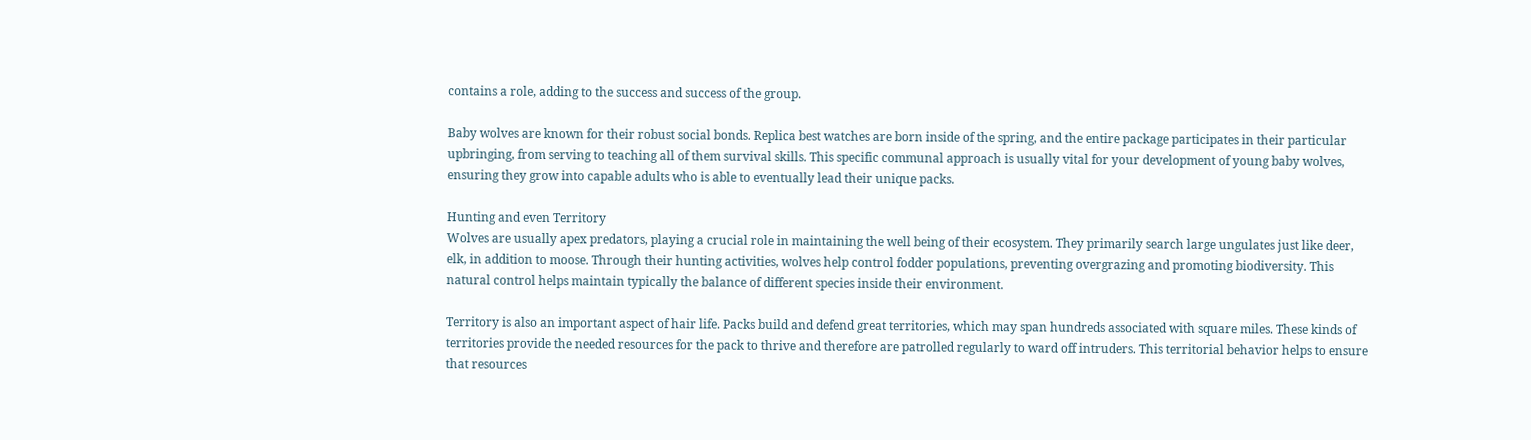contains a role, adding to the success and success of the group.

Baby wolves are known for their robust social bonds. Replica best watches are born inside of the spring, and the entire package participates in their particular upbringing, from serving to teaching all of them survival skills. This specific communal approach is usually vital for your development of young baby wolves, ensuring they grow into capable adults who is able to eventually lead their unique packs.

Hunting and even Territory
Wolves are usually apex predators, playing a crucial role in maintaining the well being of their ecosystem. They primarily search large ungulates just like deer, elk, in addition to moose. Through their hunting activities, wolves help control fodder populations, preventing overgrazing and promoting biodiversity. This natural control helps maintain typically the balance of different species inside their environment.

Territory is also an important aspect of hair life. Packs build and defend great territories, which may span hundreds associated with square miles. These kinds of territories provide the needed resources for the pack to thrive and therefore are patrolled regularly to ward off intruders. This territorial behavior helps to ensure that resources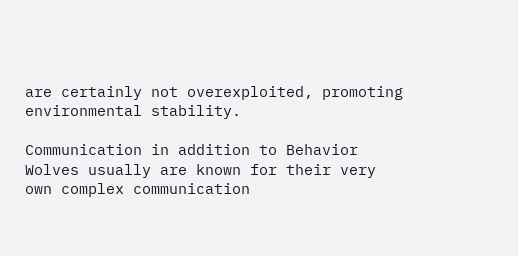are certainly not overexploited, promoting environmental stability.

Communication in addition to Behavior
Wolves usually are known for their very own complex communication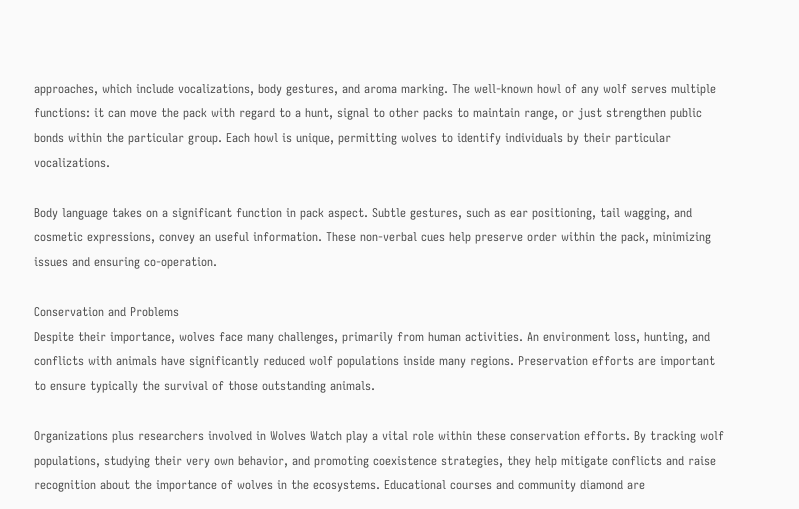approaches, which include vocalizations, body gestures, and aroma marking. The well-known howl of any wolf serves multiple functions: it can move the pack with regard to a hunt, signal to other packs to maintain range, or just strengthen public bonds within the particular group. Each howl is unique, permitting wolves to identify individuals by their particular vocalizations.

Body language takes on a significant function in pack aspect. Subtle gestures, such as ear positioning, tail wagging, and cosmetic expressions, convey an useful information. These non-verbal cues help preserve order within the pack, minimizing issues and ensuring co-operation.

Conservation and Problems
Despite their importance, wolves face many challenges, primarily from human activities. An environment loss, hunting, and conflicts with animals have significantly reduced wolf populations inside many regions. Preservation efforts are important to ensure typically the survival of those outstanding animals.

Organizations plus researchers involved in Wolves Watch play a vital role within these conservation efforts. By tracking wolf populations, studying their very own behavior, and promoting coexistence strategies, they help mitigate conflicts and raise recognition about the importance of wolves in the ecosystems. Educational courses and community diamond are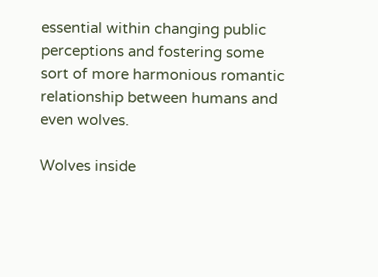essential within changing public perceptions and fostering some sort of more harmonious romantic relationship between humans and even wolves.

Wolves inside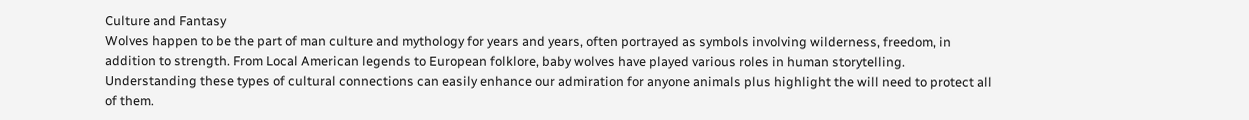Culture and Fantasy
Wolves happen to be the part of man culture and mythology for years and years, often portrayed as symbols involving wilderness, freedom, in addition to strength. From Local American legends to European folklore, baby wolves have played various roles in human storytelling. Understanding these types of cultural connections can easily enhance our admiration for anyone animals plus highlight the will need to protect all of them.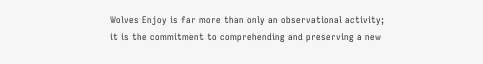Wolves Enjoy is far more than only an observational activity; it is the commitment to comprehending and preserving a new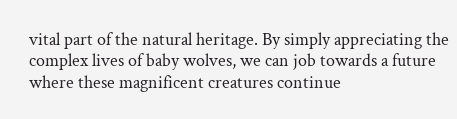vital part of the natural heritage. By simply appreciating the complex lives of baby wolves, we can job towards a future where these magnificent creatures continue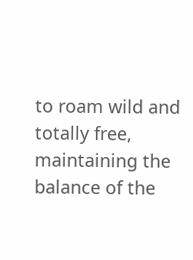to roam wild and totally free, maintaining the balance of the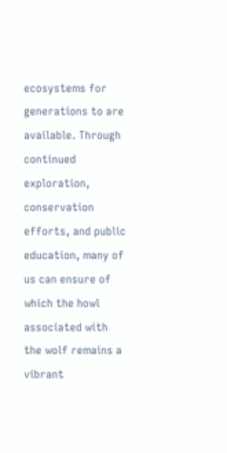ecosystems for generations to are available. Through continued exploration, conservation efforts, and public education, many of us can ensure of which the howl associated with the wolf remains a vibrant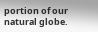portion of our natural globe.